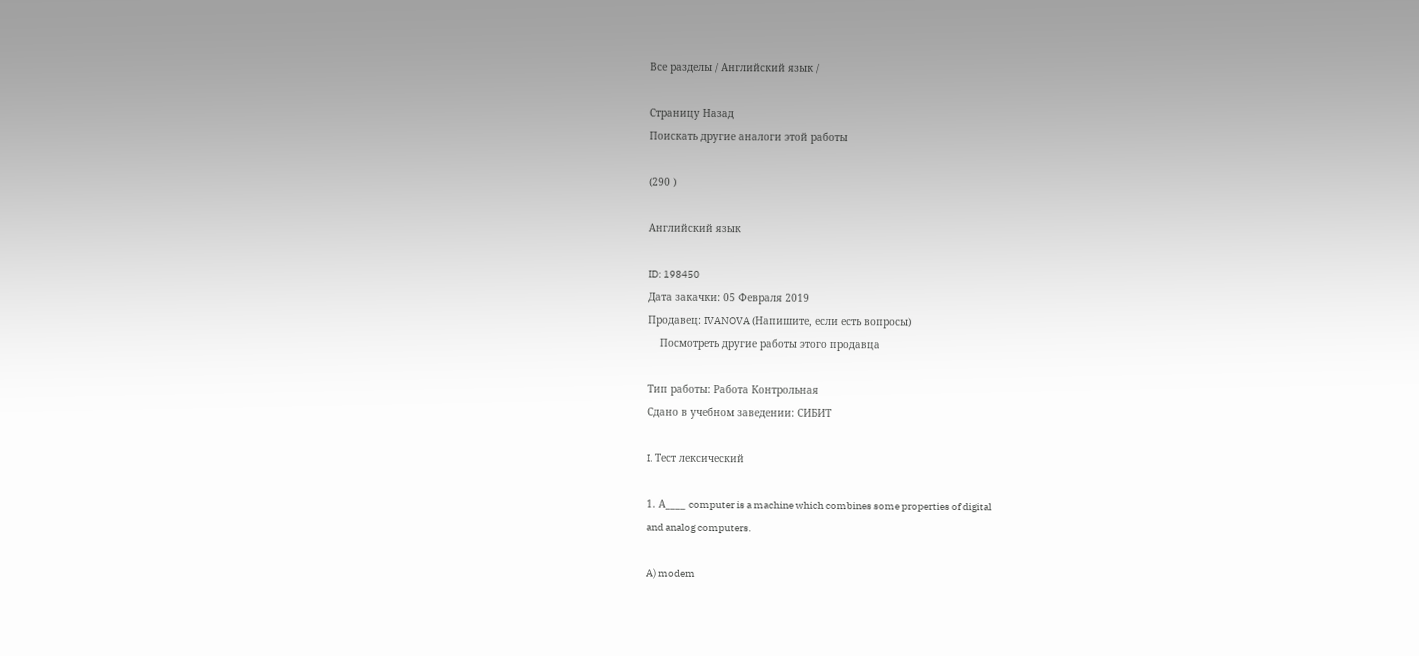Все разделы / Английский язык /

Страницу Назад
Поискать другие аналоги этой работы

(290 )

Английский язык

ID: 198450
Дата закачки: 05 Февраля 2019
Продавец: IVANOVA (Напишите, если есть вопросы)
    Посмотреть другие работы этого продавца

Тип работы: Работа Контрольная
Сдано в учебном заведении: СИБИТ

I. Тест лексический

1. А____ computer is a machine which combines some properties of digital
and analog computers.

A) modem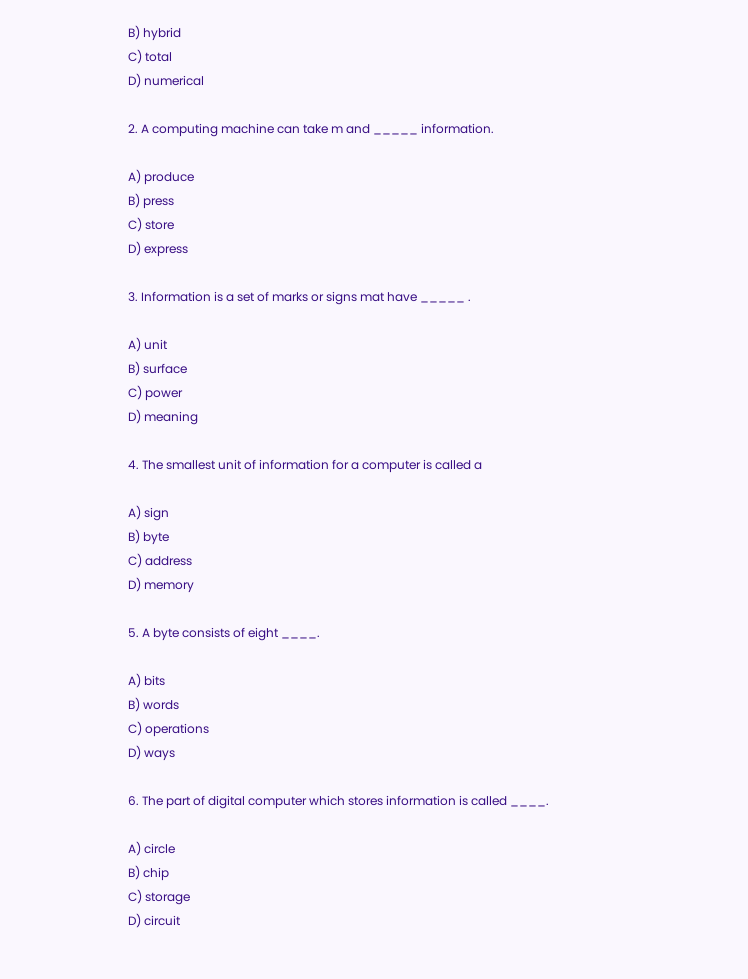B) hybrid
C) total
D) numerical

2. A computing machine can take m and _____ information.

A) produce
B) press
C) store
D) express

3. Information is a set of marks or signs mat have _____ .

A) unit
B) surface
C) power
D) meaning

4. The smallest unit of information for a computer is called a

A) sign
B) byte
C) address
D) memory

5. A byte consists of eight ____.

A) bits
B) words
C) operations
D) ways

6. The part of digital computer which stores information is called ____.

A) circle
B) chip
C) storage
D) circuit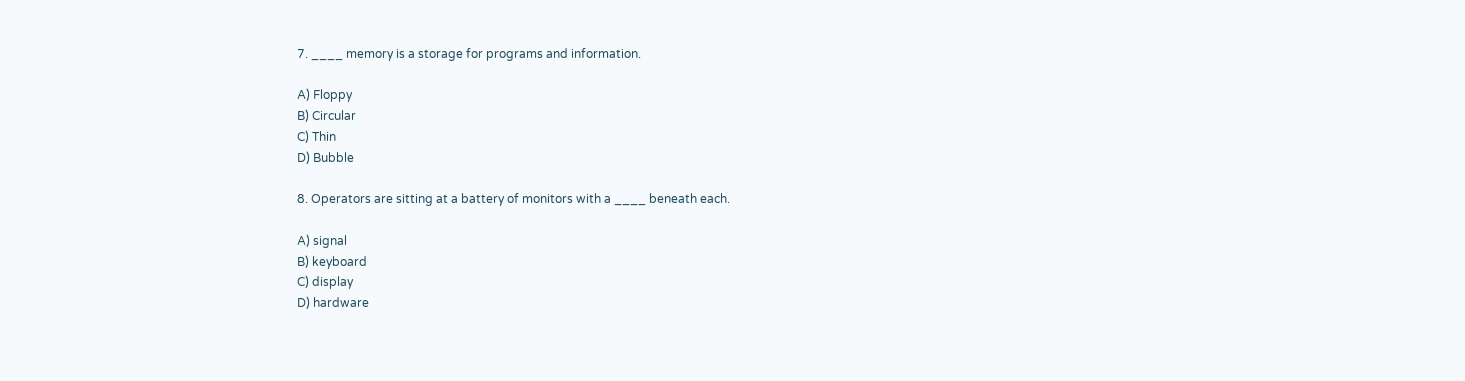7. ____ memory is a storage for programs and information.

A) Floppy
B) Circular
C) Thin
D) Bubble

8. Operators are sitting at a battery of monitors with a ____ beneath each.

A) signal
B) keyboard
C) display
D) hardware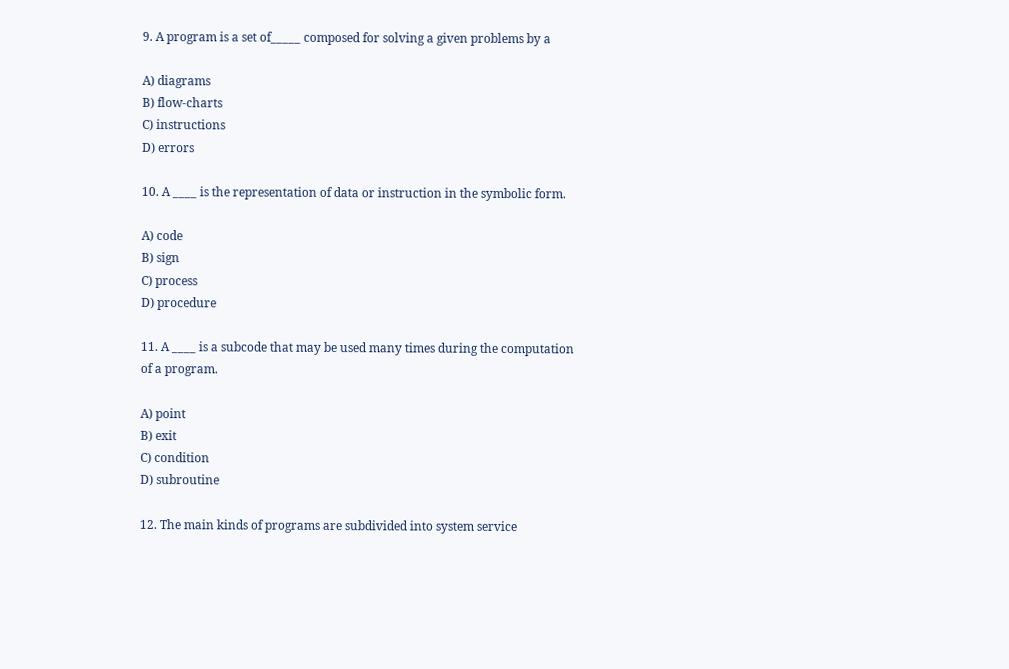9. A program is a set of_____ composed for solving a given problems by a

A) diagrams
B) flow-charts
C) instructions
D) errors

10. A ____ is the representation of data or instruction in the symbolic form.

A) code
B) sign
C) process
D) procedure

11. A ____ is a subcode that may be used many times during the computation
of a program.

A) point
B) exit
C) condition
D) subroutine

12. The main kinds of programs are subdivided into system service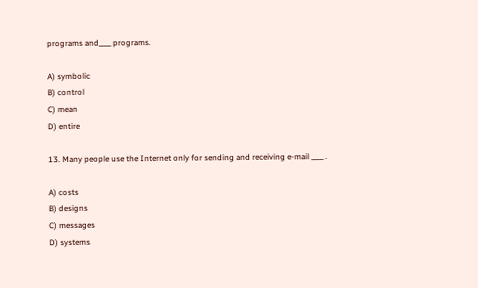programs and____ programs.

A) symbolic
B) control
C) mean
D) entire

13. Many people use the Internet only for sending and receiving e-mail ____ .

A) costs
B) designs
C) messages
D) systems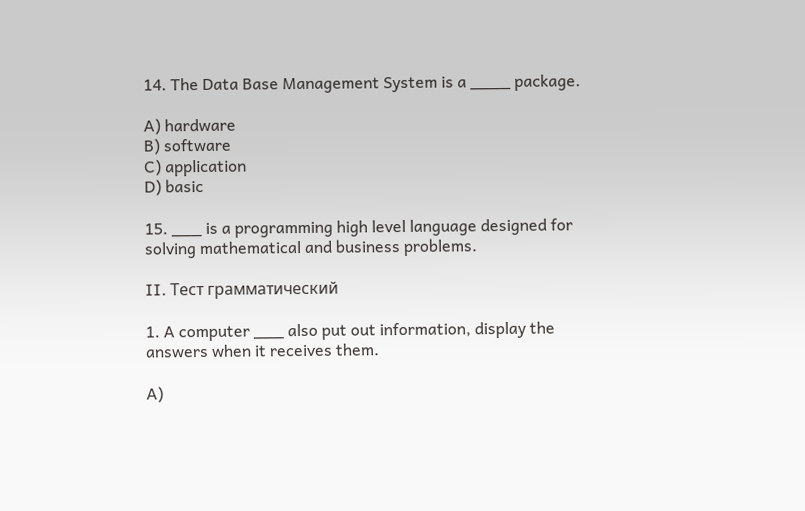14. The Data Base Management System is a ____ package.

A) hardware
B) software
C) application
D) basic

15. ___ is a programming high level language designed for solving mathematical and business problems.

II. Тест грамматический

1. A computer ___ also put out information, display the answers when it receives them.

A)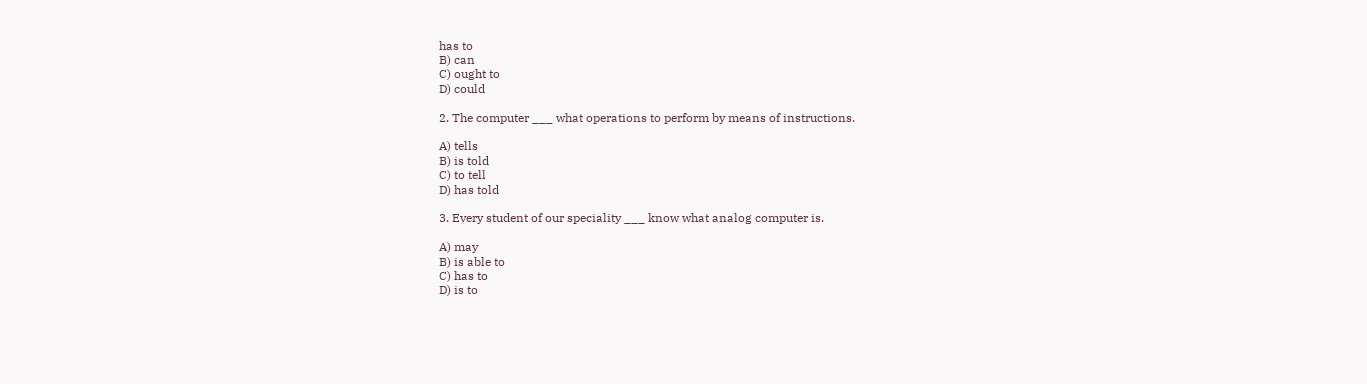has to
B) can
C) ought to
D) could

2. The computer ___ what operations to perform by means of instructions.

A) tells
B) is told
C) to tell
D) has told

3. Every student of our speciality ___ know what analog computer is.

A) may
B) is able to
C) has to
D) is to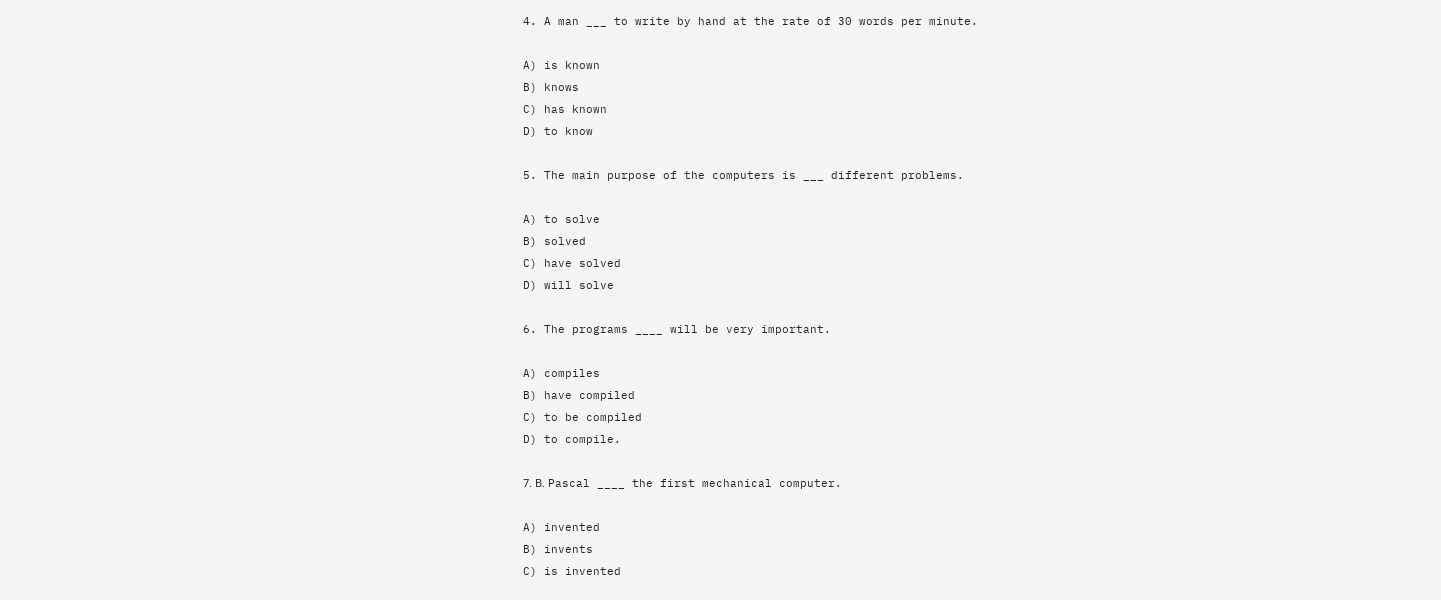4. A man ___ to write by hand at the rate of 30 words per minute.

A) is known
B) knows
C) has known
D) to know

5. The main purpose of the computers is ___ different problems.

A) to solve
B) solved
C) have solved
D) will solve

6. The programs ____ will be very important.

A) compiles
B) have compiled
C) to be compiled
D) to compile.

7. В. Pascal ____ the first mechanical computer.

A) invented
B) invents
C) is invented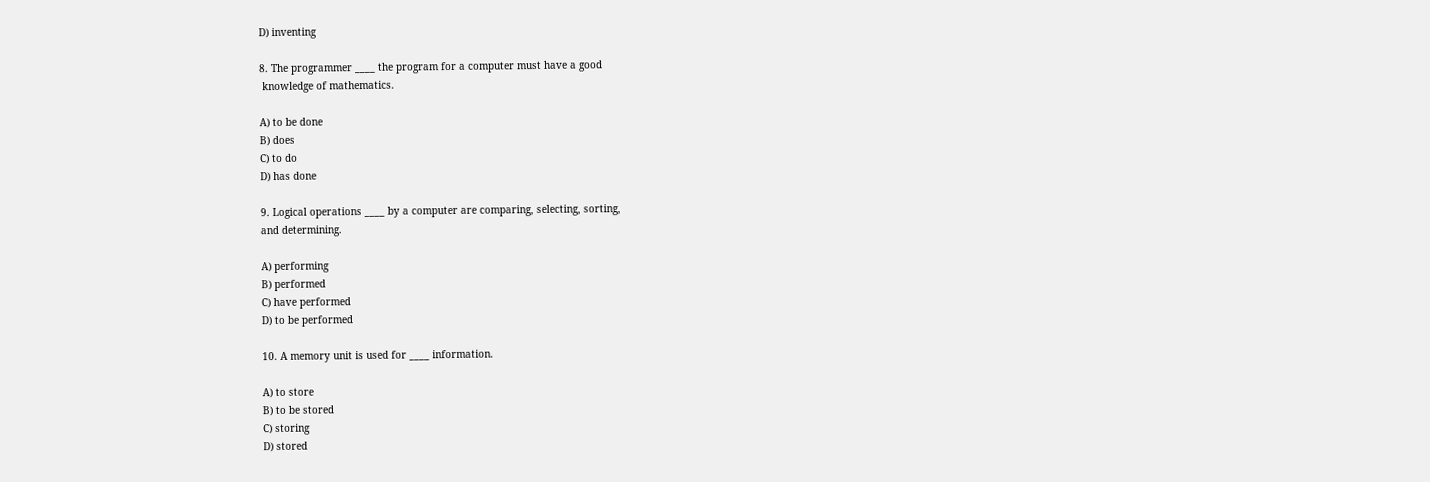D) inventing

8. The programmer ____ the program for a computer must have a good
 knowledge of mathematics.

A) to be done
B) does
C) to do
D) has done

9. Logical operations ____ by a computer are comparing, selecting, sorting,
and determining.

A) performing
B) performed
C) have performed
D) to be performed

10. A memory unit is used for ____ information.

A) to store
B) to be stored
C) storing
D) stored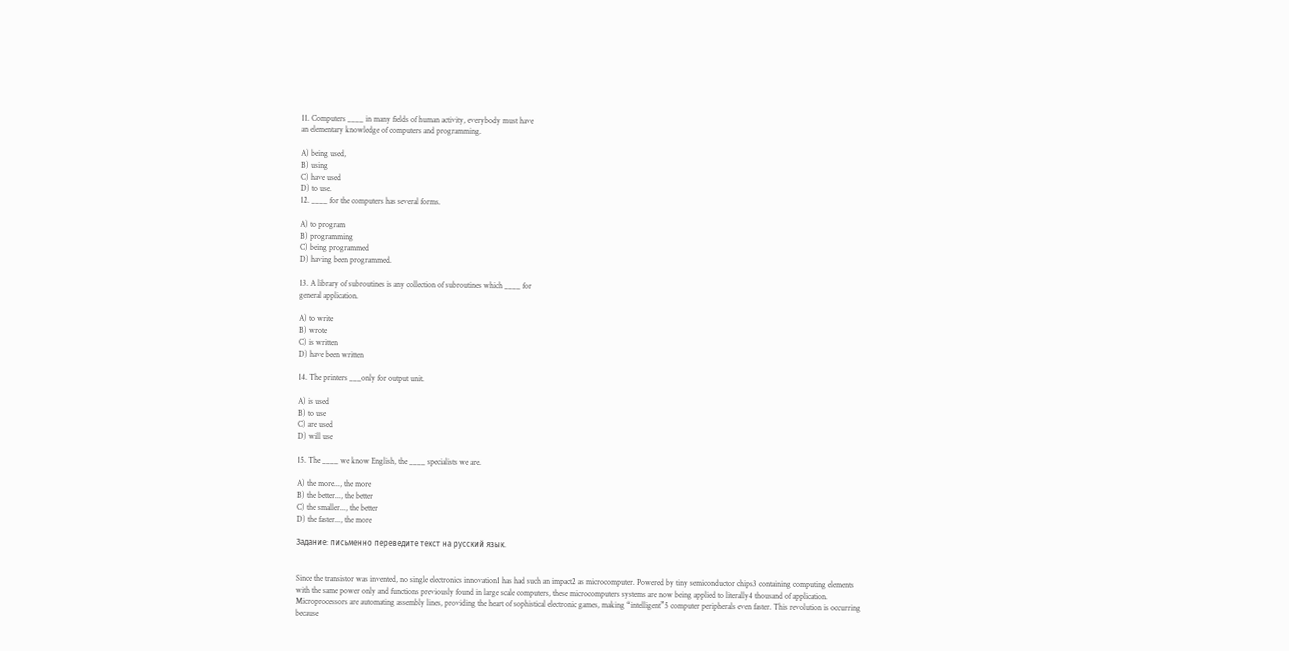11. Computers ____ in many fields of human activity, everybody must have
an elementary knowledge of computers and programming.

A) being used,
B) using
C) have used
D) to use.
12. ____ for the computers has several forms.

A) to program
B) programming
C) being programmed
D) having been programmed.

13. A library of subroutines is any collection of subroutines which ____ for
general application.

A) to write
B) wrote
C) is written
D) have been written

14. The printers ___only for output unit.

A) is used
B) to use
C) are used
D) will use

15. The ____ we know English, the ____ specialists we are.

A) the more..., the more
B) the better..., the better
C) the smaller..., the better
D) the faster..., the more

Задание: письменно переведите текст на русский язык.


Since the transistor was invented, no single electronics innovation1 has had such an impact2 as microcomputer. Powered by tiny semiconductor chips3 containing computing elements with the same power only and functions previously found in large scale computers, these microcomputers systems are now being applied to literally4 thousand of application. Microprocessors are automating assembly lines, providing the heart of sophistical electronic games, making “intelligent”5 computer peripherals even faster. This revolution is occurring because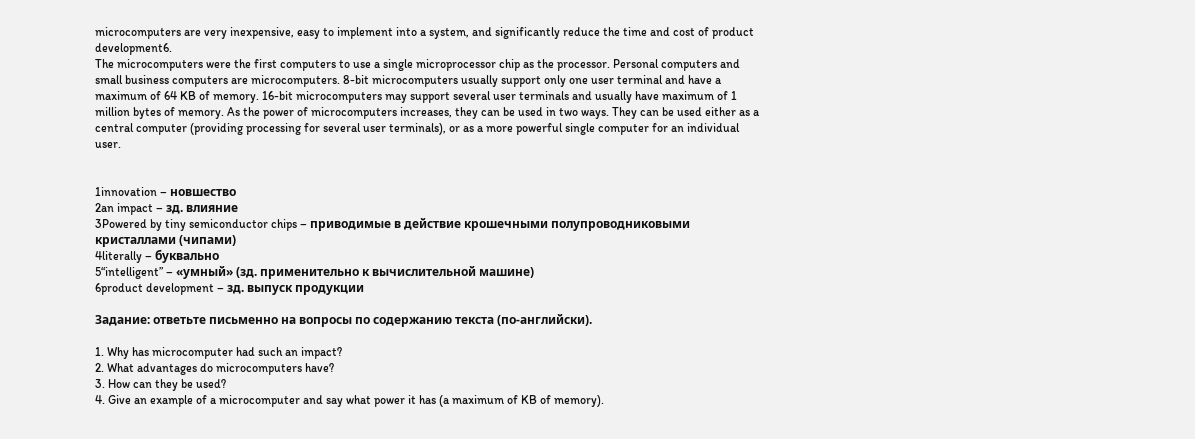microcomputers are very inexpensive, easy to implement into a system, and significantly reduce the time and cost of product development6.
The microcomputers were the first computers to use a single microprocessor chip as the processor. Personal computers and small business computers are microcomputers. 8-bit microcomputers usually support only one user terminal and have a maximum of 64 KB of memory. 16-bit microcomputers may support several user terminals and usually have maximum of 1 million bytes of memory. As the power of microcomputers increases, they can be used in two ways. They can be used either as a central computer (providing processing for several user terminals), or as a more powerful single computer for an individual user.


1innovation – новшество
2an impact – зд. влияние
3Powered by tiny semiconductor chips – приводимые в действие крошечными полупроводниковыми кристаллами (чипами)
4literally – буквально
5“intelligent” – «умный» (зд. применительно к вычислительной машине)
6product development – зд. выпуск продукции

Задание: ответьте письменно на вопросы по содержанию текста (по-английски).

1. Why has microcomputer had such an impact?
2. What advantages do microcomputers have?
3. How can they be used?
4. Give an example of a microcomputer and say what power it has (a maximum of KB of memory).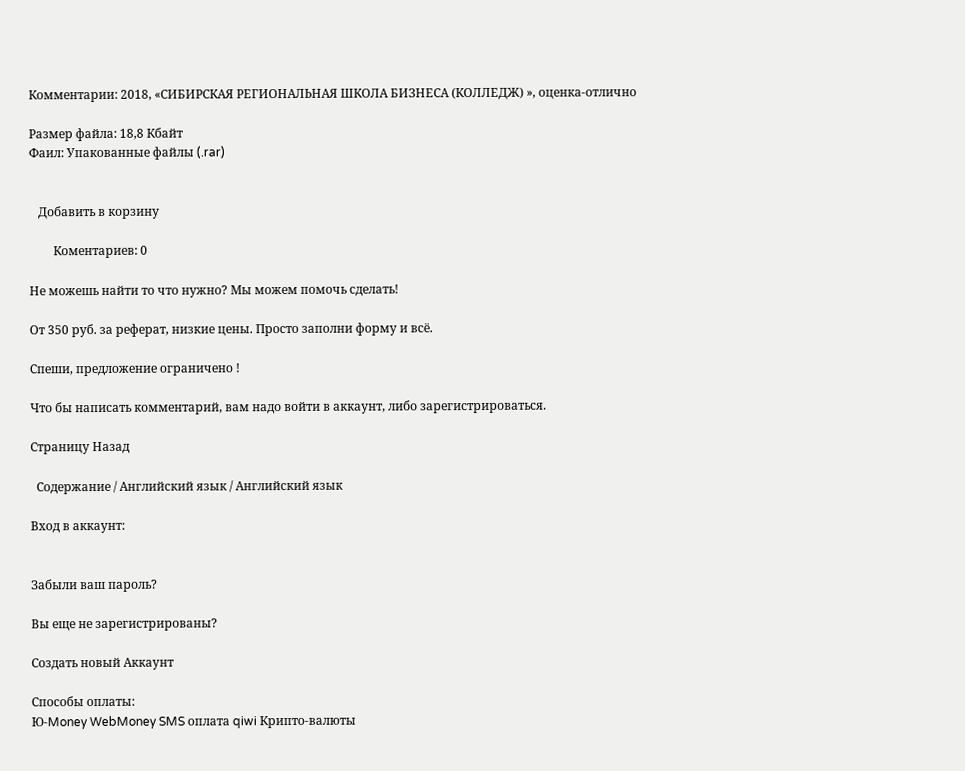Комментарии: 2018, «СИБИРСКАЯ РЕГИОНАЛЬНАЯ ШКОЛА БИЗНЕСА (КОЛЛЕДЖ) », оценка-отлично

Размер файла: 18,8 Кбайт
Фаил: Упакованные файлы (.rar)


   Добавить в корзину

        Коментариев: 0

Не можешь найти то что нужно? Мы можем помочь сделать!

От 350 руб. за реферат, низкие цены. Просто заполни форму и всё.

Спеши, предложение ограничено !

Что бы написать комментарий, вам надо войти в аккаунт, либо зарегистрироваться.

Страницу Назад

  Cодержание / Английский язык / Английский язык

Вход в аккаунт:


Забыли ваш пароль?

Вы еще не зарегистрированы?

Создать новый Аккаунт

Способы оплаты:
Ю-Money WebMoney SMS оплата qiwi Крипто-валюты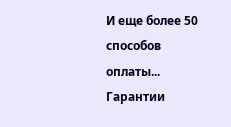И еще более 50 способов оплаты...
Гарантии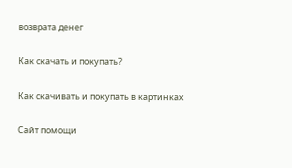возврата денег

Как скачать и покупать?

Как скачивать и покупать в картинках

Сайт помощи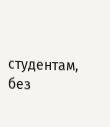студентам, без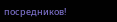посредников!